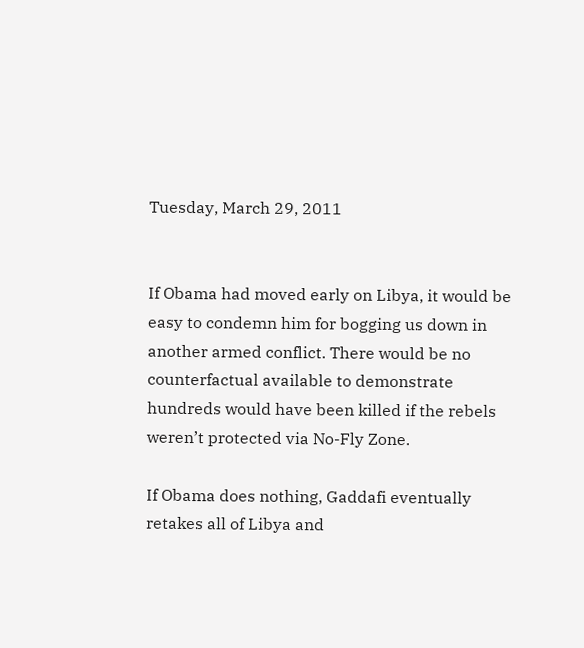Tuesday, March 29, 2011


If Obama had moved early on Libya, it would be easy to condemn him for bogging us down in another armed conflict. There would be no counterfactual available to demonstrate hundreds would have been killed if the rebels weren’t protected via No-Fly Zone.

If Obama does nothing, Gaddafi eventually retakes all of Libya and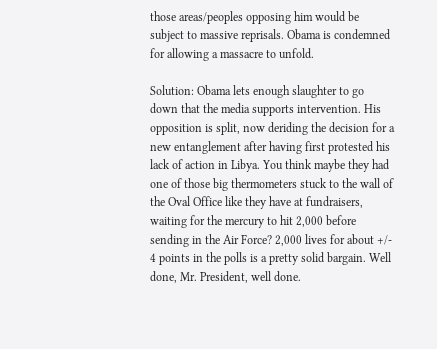those areas/peoples opposing him would be subject to massive reprisals. Obama is condemned for allowing a massacre to unfold.

Solution: Obama lets enough slaughter to go down that the media supports intervention. His opposition is split, now deriding the decision for a new entanglement after having first protested his lack of action in Libya. You think maybe they had one of those big thermometers stuck to the wall of the Oval Office like they have at fundraisers, waiting for the mercury to hit 2,000 before sending in the Air Force? 2,000 lives for about +/- 4 points in the polls is a pretty solid bargain. Well done, Mr. President, well done.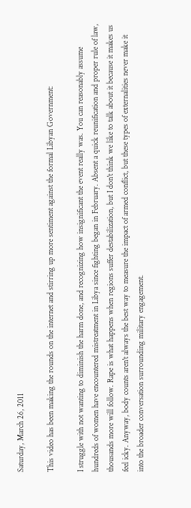Saturday, March 26, 2011

This video has been making the rounds on the internet and stirring up more sentiment against the formal Libyan Government:

I struggle with not wanting to diminish the harm done, and recognizing how insignificant the event really was. You can reasonably assume hundreds of women have encountered mistreatment in Libya since fighting began in February. Absent a quick reunification and proper rule of law, thousands more will follow. Rape is what happens when regions suffer destabilization, but I don't think we like to talk about it because it makes us feel icky. Anyway, body counts aren't always the best way to measure the impact of armed conflict, but these types of externalities never make it into the broader conversation surrounding military engagement.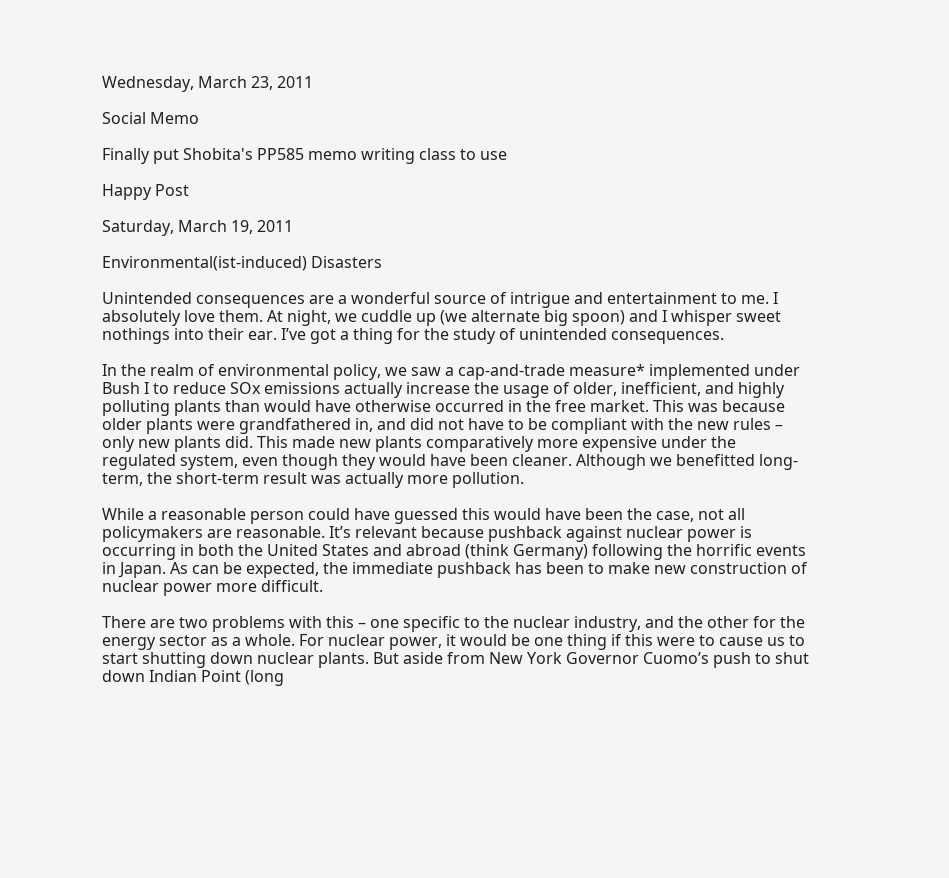Wednesday, March 23, 2011

Social Memo

Finally put Shobita's PP585 memo writing class to use

Happy Post

Saturday, March 19, 2011

Environmental(ist-induced) Disasters

Unintended consequences are a wonderful source of intrigue and entertainment to me. I absolutely love them. At night, we cuddle up (we alternate big spoon) and I whisper sweet nothings into their ear. I’ve got a thing for the study of unintended consequences.

In the realm of environmental policy, we saw a cap-and-trade measure* implemented under Bush I to reduce SOx emissions actually increase the usage of older, inefficient, and highly polluting plants than would have otherwise occurred in the free market. This was because older plants were grandfathered in, and did not have to be compliant with the new rules – only new plants did. This made new plants comparatively more expensive under the regulated system, even though they would have been cleaner. Although we benefitted long-term, the short-term result was actually more pollution.

While a reasonable person could have guessed this would have been the case, not all policymakers are reasonable. It’s relevant because pushback against nuclear power is occurring in both the United States and abroad (think Germany) following the horrific events in Japan. As can be expected, the immediate pushback has been to make new construction of nuclear power more difficult.

There are two problems with this – one specific to the nuclear industry, and the other for the energy sector as a whole. For nuclear power, it would be one thing if this were to cause us to start shutting down nuclear plants. But aside from New York Governor Cuomo’s push to shut down Indian Point (long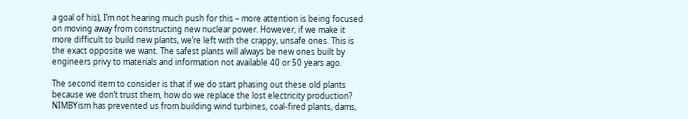a goal of his), I’m not hearing much push for this – more attention is being focused on moving away from constructing new nuclear power. However, if we make it more difficult to build new plants, we’re left with the crappy, unsafe ones. This is the exact opposite we want. The safest plants will always be new ones built by engineers privy to materials and information not available 40 or 50 years ago.

The second item to consider is that if we do start phasing out these old plants because we don’t trust them, how do we replace the lost electricity production? NIMBYism has prevented us from building wind turbines, coal-fired plants, dams,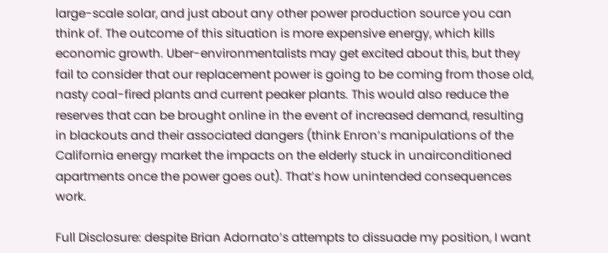large-scale solar, and just about any other power production source you can think of. The outcome of this situation is more expensive energy, which kills economic growth. Uber-environmentalists may get excited about this, but they fail to consider that our replacement power is going to be coming from those old, nasty coal-fired plants and current peaker plants. This would also reduce the reserves that can be brought online in the event of increased demand, resulting in blackouts and their associated dangers (think Enron’s manipulations of the California energy market the impacts on the elderly stuck in unairconditioned apartments once the power goes out). That’s how unintended consequences work.

Full Disclosure: despite Brian Adornato’s attempts to dissuade my position, I want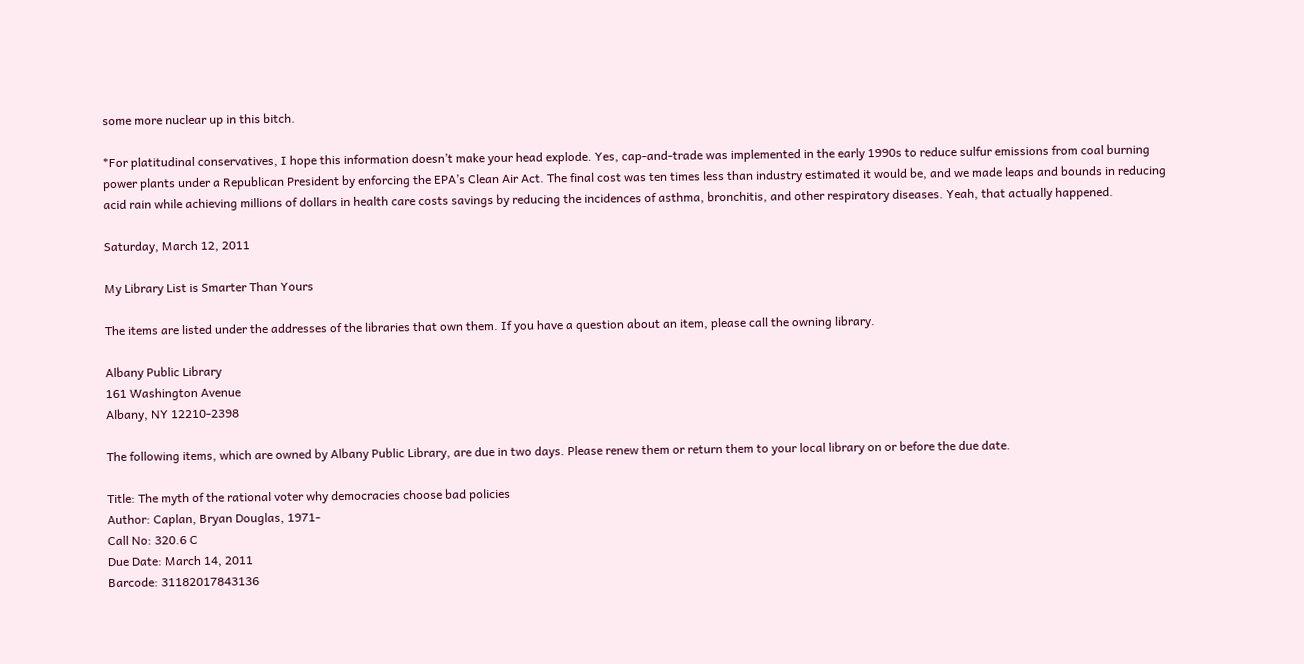some more nuclear up in this bitch.

*For platitudinal conservatives, I hope this information doesn’t make your head explode. Yes, cap-and-trade was implemented in the early 1990s to reduce sulfur emissions from coal burning power plants under a Republican President by enforcing the EPA’s Clean Air Act. The final cost was ten times less than industry estimated it would be, and we made leaps and bounds in reducing acid rain while achieving millions of dollars in health care costs savings by reducing the incidences of asthma, bronchitis, and other respiratory diseases. Yeah, that actually happened.

Saturday, March 12, 2011

My Library List is Smarter Than Yours

The items are listed under the addresses of the libraries that own them. If you have a question about an item, please call the owning library.

Albany Public Library
161 Washington Avenue
Albany, NY 12210-2398

The following items, which are owned by Albany Public Library, are due in two days. Please renew them or return them to your local library on or before the due date.

Title: The myth of the rational voter why democracies choose bad policies
Author: Caplan, Bryan Douglas, 1971-
Call No: 320.6 C
Due Date: March 14, 2011
Barcode: 31182017843136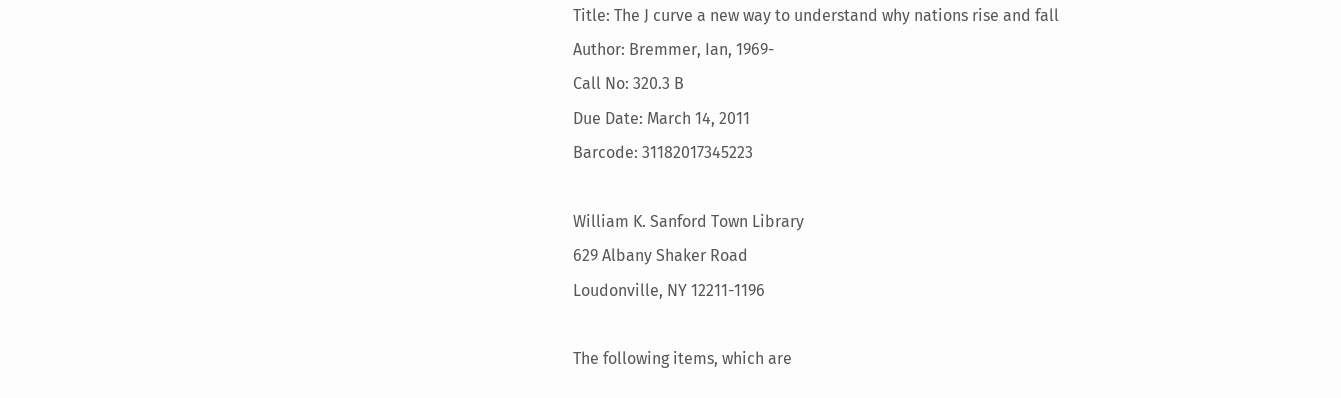Title: The J curve a new way to understand why nations rise and fall
Author: Bremmer, Ian, 1969-
Call No: 320.3 B
Due Date: March 14, 2011
Barcode: 31182017345223

William K. Sanford Town Library
629 Albany Shaker Road
Loudonville, NY 12211-1196

The following items, which are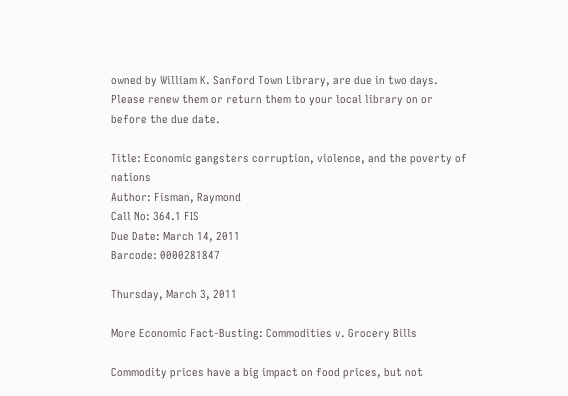owned by William K. Sanford Town Library, are due in two days. Please renew them or return them to your local library on or before the due date.

Title: Economic gangsters corruption, violence, and the poverty of nations
Author: Fisman, Raymond
Call No: 364.1 FIS
Due Date: March 14, 2011
Barcode: 0000281847

Thursday, March 3, 2011

More Economic Fact-Busting: Commodities v. Grocery Bills

Commodity prices have a big impact on food prices, but not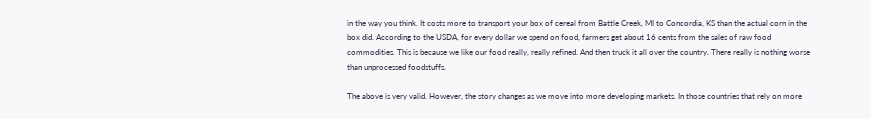in the way you think. It costs more to transport your box of cereal from Battle Creek, MI to Concordia, KS than the actual corn in the box did. According to the USDA, for every dollar we spend on food, farmers get about 16 cents from the sales of raw food commodities. This is because we like our food really, really refined. And then truck it all over the country. There really is nothing worse than unprocessed foodstuffs.

The above is very valid. However, the story changes as we move into more developing markets. In those countries that rely on more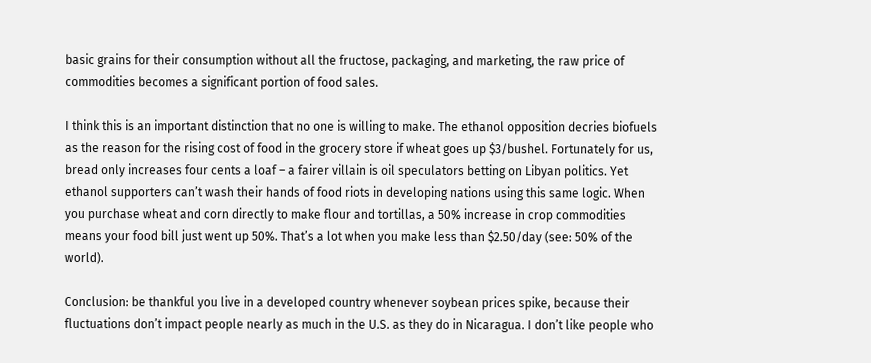basic grains for their consumption without all the fructose, packaging, and marketing, the raw price of commodities becomes a significant portion of food sales.

I think this is an important distinction that no one is willing to make. The ethanol opposition decries biofuels as the reason for the rising cost of food in the grocery store if wheat goes up $3/bushel. Fortunately for us, bread only increases four cents a loaf – a fairer villain is oil speculators betting on Libyan politics. Yet ethanol supporters can’t wash their hands of food riots in developing nations using this same logic. When you purchase wheat and corn directly to make flour and tortillas, a 50% increase in crop commodities means your food bill just went up 50%. That’s a lot when you make less than $2.50/day (see: 50% of the world).

Conclusion: be thankful you live in a developed country whenever soybean prices spike, because their fluctuations don’t impact people nearly as much in the U.S. as they do in Nicaragua. I don’t like people who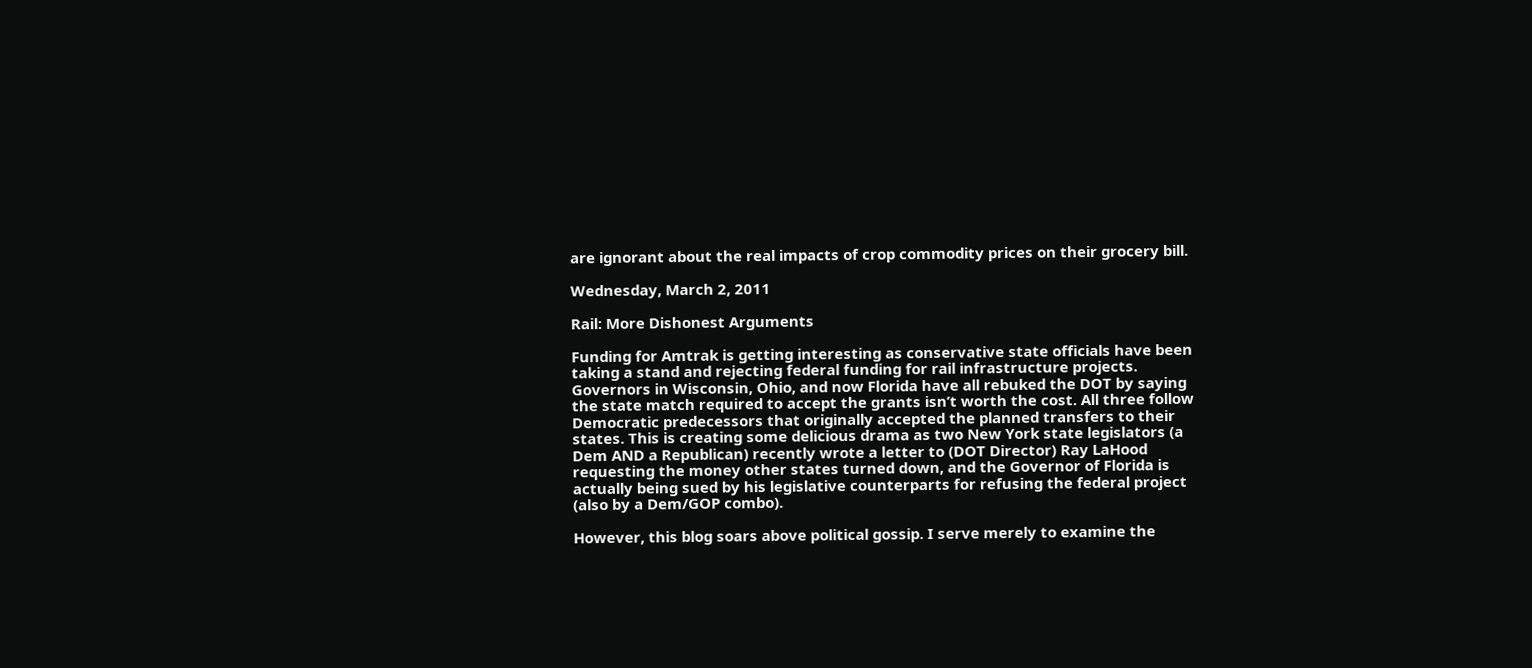are ignorant about the real impacts of crop commodity prices on their grocery bill.

Wednesday, March 2, 2011

Rail: More Dishonest Arguments

Funding for Amtrak is getting interesting as conservative state officials have been taking a stand and rejecting federal funding for rail infrastructure projects. Governors in Wisconsin, Ohio, and now Florida have all rebuked the DOT by saying the state match required to accept the grants isn’t worth the cost. All three follow Democratic predecessors that originally accepted the planned transfers to their states. This is creating some delicious drama as two New York state legislators (a Dem AND a Republican) recently wrote a letter to (DOT Director) Ray LaHood requesting the money other states turned down, and the Governor of Florida is actually being sued by his legislative counterparts for refusing the federal project (also by a Dem/GOP combo).

However, this blog soars above political gossip. I serve merely to examine the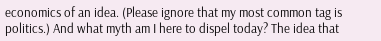economics of an idea. (Please ignore that my most common tag is politics.) And what myth am I here to dispel today? The idea that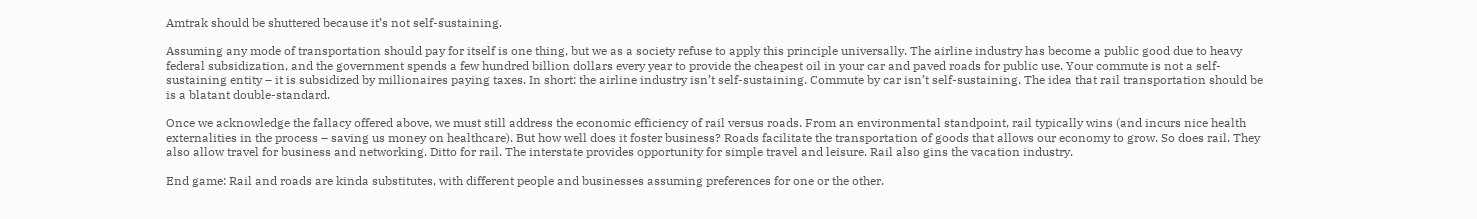Amtrak should be shuttered because it’s not self-sustaining.

Assuming any mode of transportation should pay for itself is one thing, but we as a society refuse to apply this principle universally. The airline industry has become a public good due to heavy federal subsidization, and the government spends a few hundred billion dollars every year to provide the cheapest oil in your car and paved roads for public use. Your commute is not a self-sustaining entity – it is subsidized by millionaires paying taxes. In short: the airline industry isn’t self-sustaining. Commute by car isn’t self-sustaining. The idea that rail transportation should be is a blatant double-standard.

Once we acknowledge the fallacy offered above, we must still address the economic efficiency of rail versus roads. From an environmental standpoint, rail typically wins (and incurs nice health externalities in the process – saving us money on healthcare). But how well does it foster business? Roads facilitate the transportation of goods that allows our economy to grow. So does rail. They also allow travel for business and networking. Ditto for rail. The interstate provides opportunity for simple travel and leisure. Rail also gins the vacation industry.

End game: Rail and roads are kinda substitutes, with different people and businesses assuming preferences for one or the other.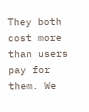They both cost more than users pay for them. We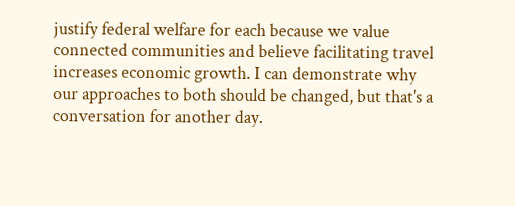justify federal welfare for each because we value connected communities and believe facilitating travel increases economic growth. I can demonstrate why our approaches to both should be changed, but that's a conversation for another day.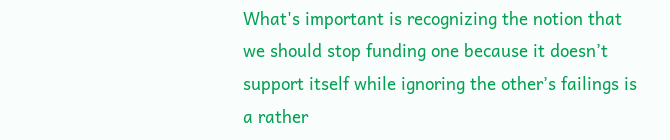What's important is recognizing the notion that we should stop funding one because it doesn’t support itself while ignoring the other’s failings is a rather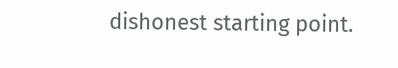dishonest starting point.